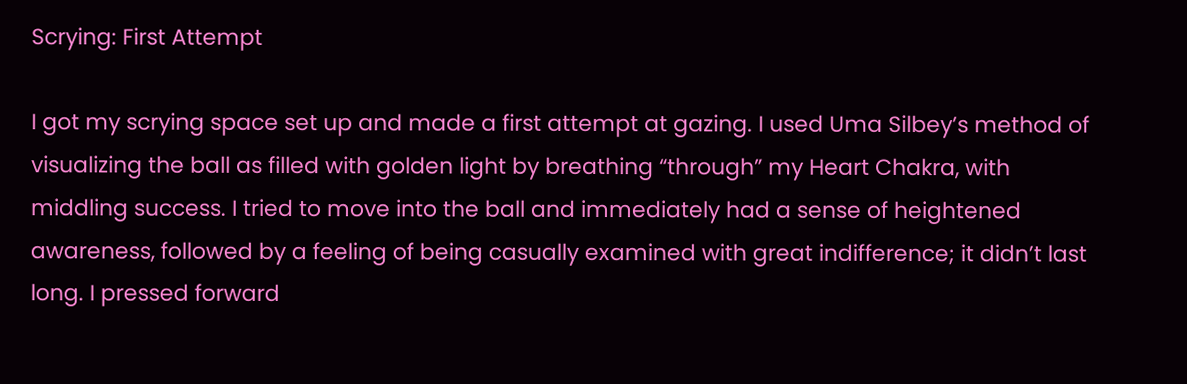Scrying: First Attempt

I got my scrying space set up and made a first attempt at gazing. I used Uma Silbey’s method of visualizing the ball as filled with golden light by breathing “through” my Heart Chakra, with middling success. I tried to move into the ball and immediately had a sense of heightened awareness, followed by a feeling of being casually examined with great indifference; it didn’t last long. I pressed forward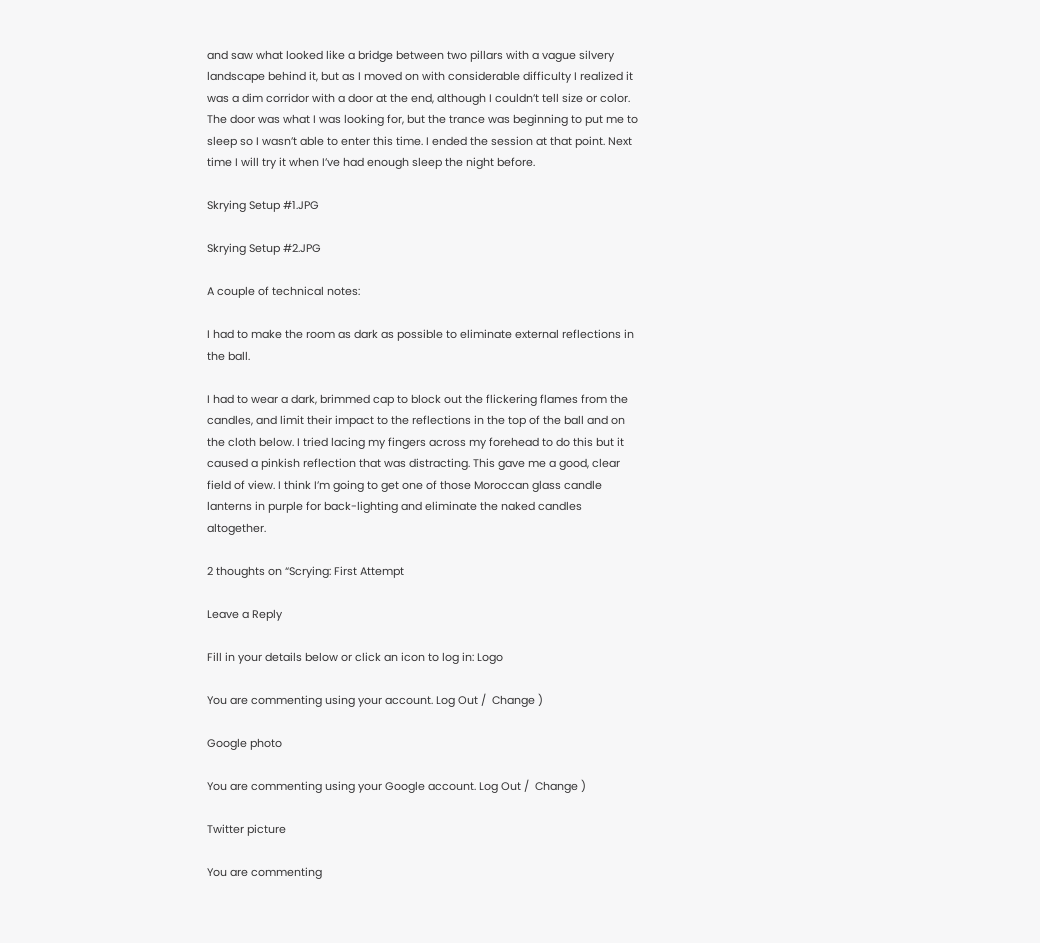and saw what looked like a bridge between two pillars with a vague silvery landscape behind it, but as I moved on with considerable difficulty I realized it was a dim corridor with a door at the end, although I couldn’t tell size or color. The door was what I was looking for, but the trance was beginning to put me to sleep so I wasn’t able to enter this time. I ended the session at that point. Next time I will try it when I’ve had enough sleep the night before.

Skrying Setup #1.JPG

Skrying Setup #2.JPG

A couple of technical notes:

I had to make the room as dark as possible to eliminate external reflections in the ball.

I had to wear a dark, brimmed cap to block out the flickering flames from the candles, and limit their impact to the reflections in the top of the ball and on the cloth below. I tried lacing my fingers across my forehead to do this but it caused a pinkish reflection that was distracting. This gave me a good, clear field of view. I think I’m going to get one of those Moroccan glass candle lanterns in purple for back-lighting and eliminate the naked candles altogether.

2 thoughts on “Scrying: First Attempt

Leave a Reply

Fill in your details below or click an icon to log in: Logo

You are commenting using your account. Log Out /  Change )

Google photo

You are commenting using your Google account. Log Out /  Change )

Twitter picture

You are commenting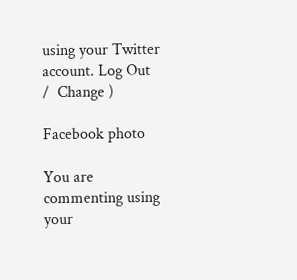using your Twitter account. Log Out /  Change )

Facebook photo

You are commenting using your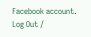Facebook account. Log Out /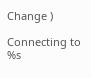Change )

Connecting to %s